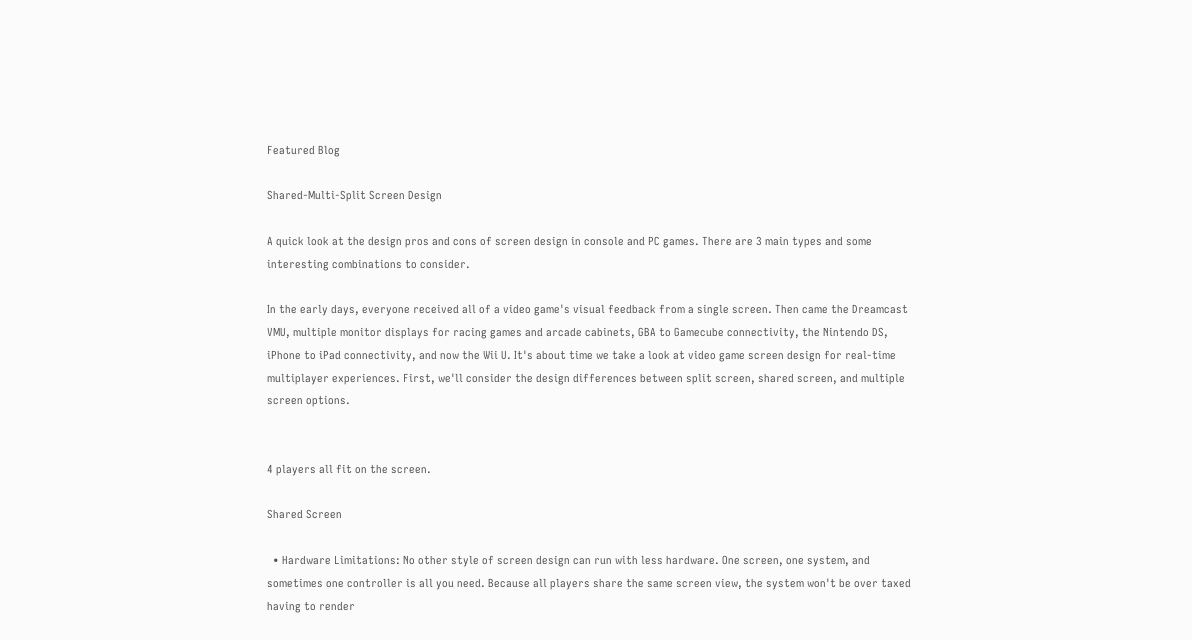Featured Blog

Shared-Multi-Split Screen Design

A quick look at the design pros and cons of screen design in console and PC games. There are 3 main types and some interesting combinations to consider.

In the early days, everyone received all of a video game's visual feedback from a single screen. Then came the Dreamcast VMU, multiple monitor displays for racing games and arcade cabinets, GBA to Gamecube connectivity, the Nintendo DS, iPhone to iPad connectivity, and now the Wii U. It's about time we take a look at video game screen design for real-time multiplayer experiences. First, we'll consider the design differences between split screen, shared screen, and multiple screen options.


4 players all fit on the screen.

Shared Screen

  • Hardware Limitations: No other style of screen design can run with less hardware. One screen, one system, and sometimes one controller is all you need. Because all players share the same screen view, the system won't be over taxed having to render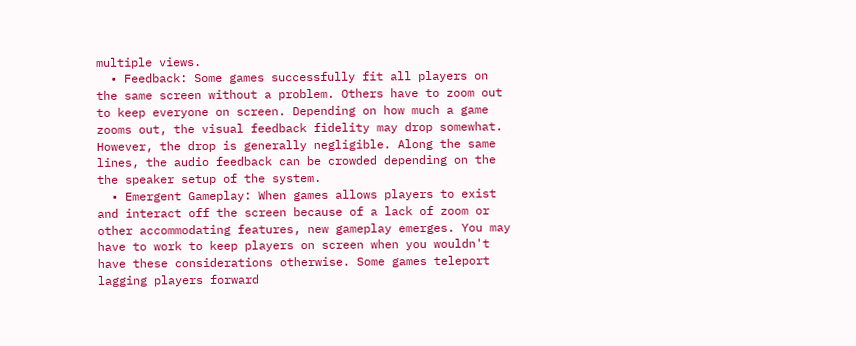multiple views.
  • Feedback: Some games successfully fit all players on the same screen without a problem. Others have to zoom out to keep everyone on screen. Depending on how much a game zooms out, the visual feedback fidelity may drop somewhat. However, the drop is generally negligible. Along the same lines, the audio feedback can be crowded depending on the the speaker setup of the system.
  • Emergent Gameplay: When games allows players to exist and interact off the screen because of a lack of zoom or other accommodating features, new gameplay emerges. You may have to work to keep players on screen when you wouldn't have these considerations otherwise. Some games teleport lagging players forward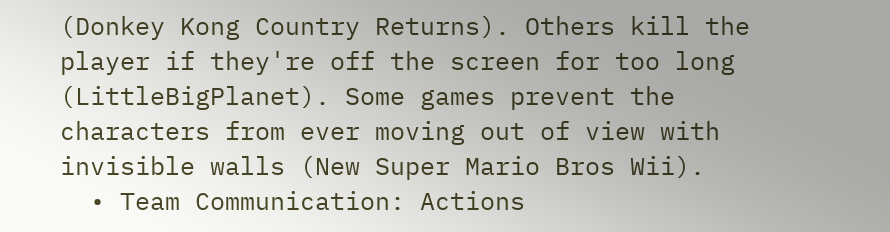(Donkey Kong Country Returns). Others kill the player if they're off the screen for too long (LittleBigPlanet). Some games prevent the characters from ever moving out of view with invisible walls (New Super Mario Bros Wii).
  • Team Communication: Actions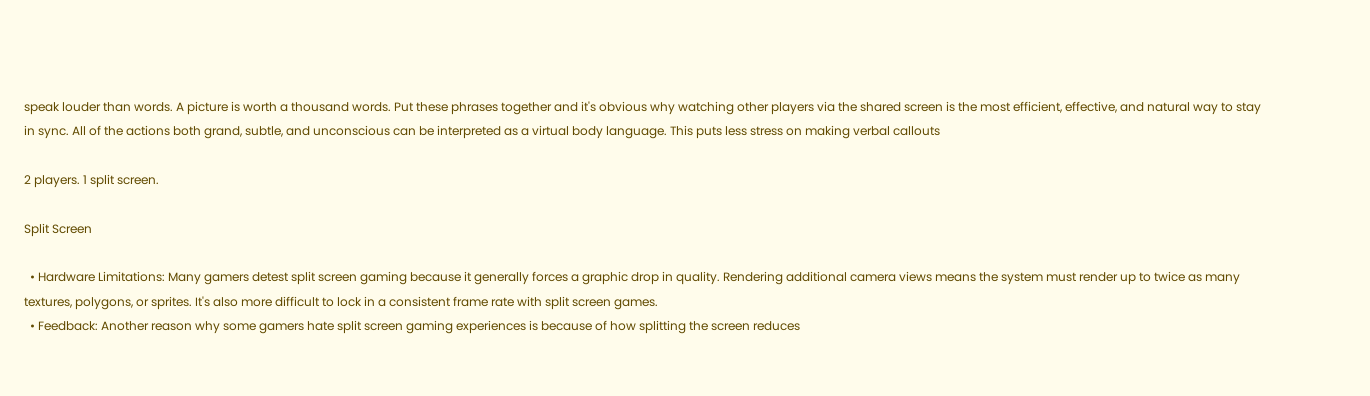speak louder than words. A picture is worth a thousand words. Put these phrases together and it's obvious why watching other players via the shared screen is the most efficient, effective, and natural way to stay in sync. All of the actions both grand, subtle, and unconscious can be interpreted as a virtual body language. This puts less stress on making verbal callouts

2 players. 1 split screen.

Split Screen

  • Hardware Limitations: Many gamers detest split screen gaming because it generally forces a graphic drop in quality. Rendering additional camera views means the system must render up to twice as many textures, polygons, or sprites. It's also more difficult to lock in a consistent frame rate with split screen games.
  • Feedback: Another reason why some gamers hate split screen gaming experiences is because of how splitting the screen reduces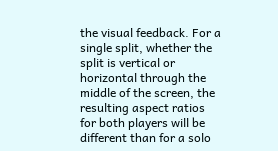the visual feedback. For a single split, whether the split is vertical or horizontal through the middle of the screen, the resulting aspect ratios for both players will be different than for a solo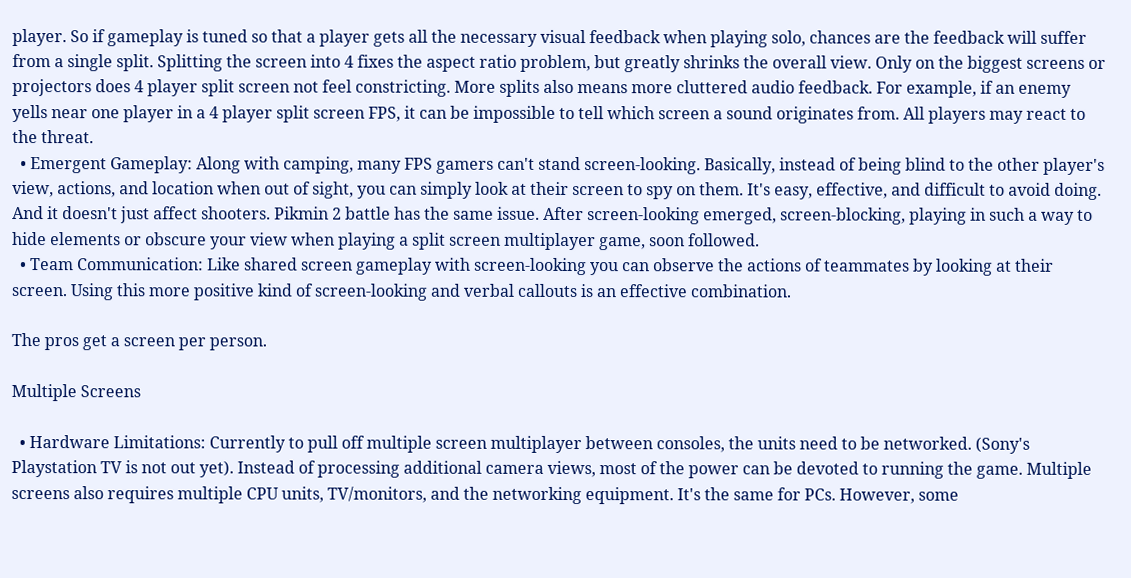player. So if gameplay is tuned so that a player gets all the necessary visual feedback when playing solo, chances are the feedback will suffer from a single split. Splitting the screen into 4 fixes the aspect ratio problem, but greatly shrinks the overall view. Only on the biggest screens or projectors does 4 player split screen not feel constricting. More splits also means more cluttered audio feedback. For example, if an enemy yells near one player in a 4 player split screen FPS, it can be impossible to tell which screen a sound originates from. All players may react to the threat.
  • Emergent Gameplay: Along with camping, many FPS gamers can't stand screen-looking. Basically, instead of being blind to the other player's view, actions, and location when out of sight, you can simply look at their screen to spy on them. It's easy, effective, and difficult to avoid doing. And it doesn't just affect shooters. Pikmin 2 battle has the same issue. After screen-looking emerged, screen-blocking, playing in such a way to hide elements or obscure your view when playing a split screen multiplayer game, soon followed.
  • Team Communication: Like shared screen gameplay with screen-looking you can observe the actions of teammates by looking at their screen. Using this more positive kind of screen-looking and verbal callouts is an effective combination.

The pros get a screen per person.

Multiple Screens

  • Hardware Limitations: Currently to pull off multiple screen multiplayer between consoles, the units need to be networked. (Sony's Playstation TV is not out yet). Instead of processing additional camera views, most of the power can be devoted to running the game. Multiple screens also requires multiple CPU units, TV/monitors, and the networking equipment. It's the same for PCs. However, some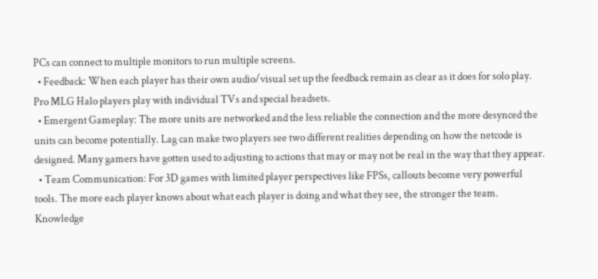PCs can connect to multiple monitors to run multiple screens.
  • Feedback: When each player has their own audio/visual set up the feedback remain as clear as it does for solo play. Pro MLG Halo players play with individual TVs and special headsets.
  • Emergent Gameplay: The more units are networked and the less reliable the connection and the more desynced the units can become potentially. Lag can make two players see two different realities depending on how the netcode is designed. Many gamers have gotten used to adjusting to actions that may or may not be real in the way that they appear.
  • Team Communication: For 3D games with limited player perspectives like FPSs, callouts become very powerful tools. The more each player knows about what each player is doing and what they see, the stronger the team. Knowledge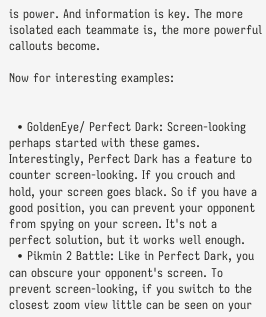is power. And information is key. The more isolated each teammate is, the more powerful callouts become.

Now for interesting examples:


  • GoldenEye/ Perfect Dark: Screen-looking perhaps started with these games. Interestingly, Perfect Dark has a feature to counter screen-looking. If you crouch and hold, your screen goes black. So if you have a good position, you can prevent your opponent from spying on your screen. It's not a perfect solution, but it works well enough.
  • Pikmin 2 Battle: Like in Perfect Dark, you can obscure your opponent's screen. To prevent screen-looking, if you switch to the closest zoom view little can be seen on your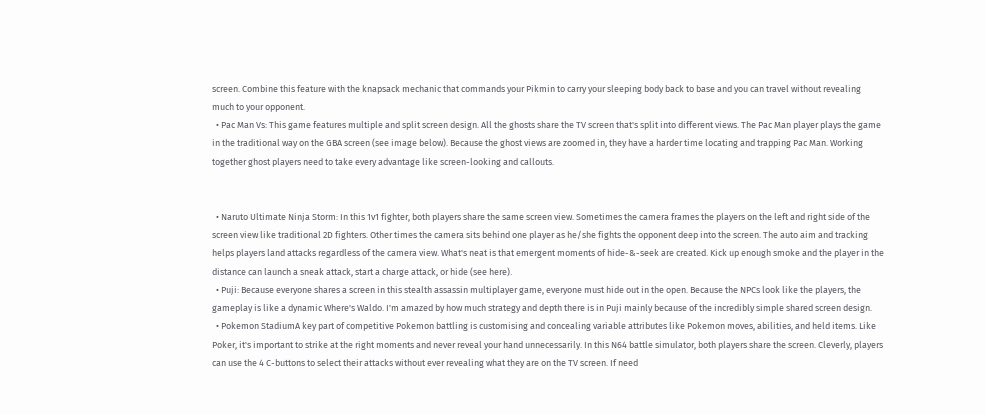screen. Combine this feature with the knapsack mechanic that commands your Pikmin to carry your sleeping body back to base and you can travel without revealing much to your opponent.
  • Pac Man Vs: This game features multiple and split screen design. All the ghosts share the TV screen that's split into different views. The Pac Man player plays the game in the traditional way on the GBA screen (see image below). Because the ghost views are zoomed in, they have a harder time locating and trapping Pac Man. Working together ghost players need to take every advantage like screen-looking and callouts.


  • Naruto Ultimate Ninja Storm: In this 1v1 fighter, both players share the same screen view. Sometimes the camera frames the players on the left and right side of the screen view like traditional 2D fighters. Other times the camera sits behind one player as he/she fights the opponent deep into the screen. The auto aim and tracking helps players land attacks regardless of the camera view. What's neat is that emergent moments of hide-&-seek are created. Kick up enough smoke and the player in the distance can launch a sneak attack, start a charge attack, or hide (see here).
  • Puji: Because everyone shares a screen in this stealth assassin multiplayer game, everyone must hide out in the open. Because the NPCs look like the players, the gameplay is like a dynamic Where's Waldo. I'm amazed by how much strategy and depth there is in Puji mainly because of the incredibly simple shared screen design.
  • Pokemon StadiumA key part of competitive Pokemon battling is customising and concealing variable attributes like Pokemon moves, abilities, and held items. Like Poker, it's important to strike at the right moments and never reveal your hand unnecessarily. In this N64 battle simulator, both players share the screen. Cleverly, players can use the 4 C-buttons to select their attacks without ever revealing what they are on the TV screen. If need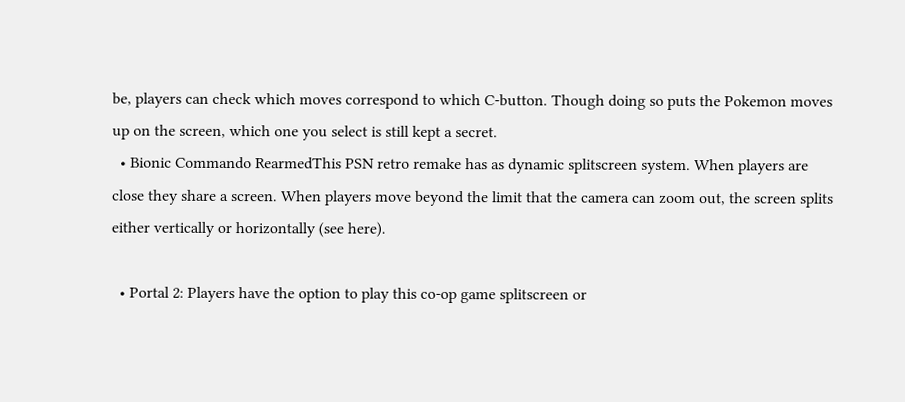be, players can check which moves correspond to which C-button. Though doing so puts the Pokemon moves up on the screen, which one you select is still kept a secret.
  • Bionic Commando RearmedThis PSN retro remake has as dynamic splitscreen system. When players are close they share a screen. When players move beyond the limit that the camera can zoom out, the screen splits either vertically or horizontally (see here).

  • Portal 2: Players have the option to play this co-op game splitscreen or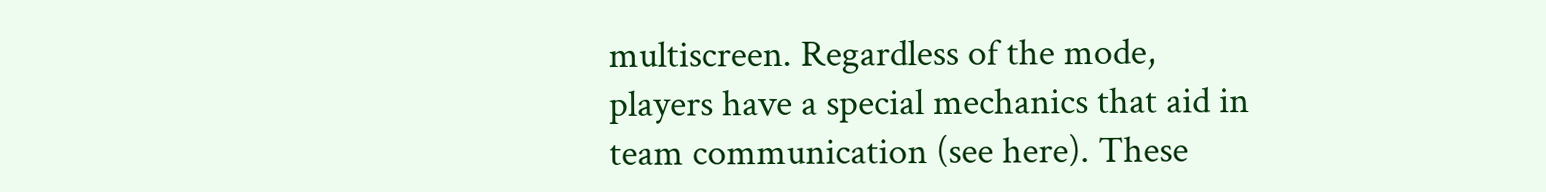multiscreen. Regardless of the mode, players have a special mechanics that aid in team communication (see here). These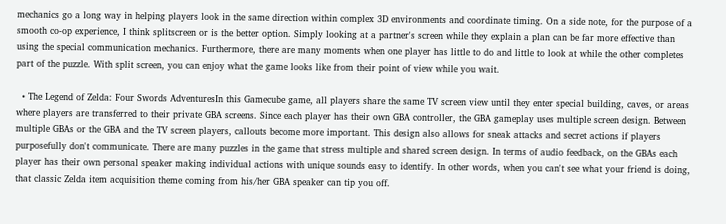mechanics go a long way in helping players look in the same direction within complex 3D environments and coordinate timing. On a side note, for the purpose of a smooth co-op experience, I think splitscreen or is the better option. Simply looking at a partner's screen while they explain a plan can be far more effective than using the special communication mechanics. Furthermore, there are many moments when one player has little to do and little to look at while the other completes part of the puzzle. With split screen, you can enjoy what the game looks like from their point of view while you wait.

  • The Legend of Zelda: Four Swords AdventuresIn this Gamecube game, all players share the same TV screen view until they enter special building, caves, or areas where players are transferred to their private GBA screens. Since each player has their own GBA controller, the GBA gameplay uses multiple screen design. Between multiple GBAs or the GBA and the TV screen players, callouts become more important. This design also allows for sneak attacks and secret actions if players purposefully don't communicate. There are many puzzles in the game that stress multiple and shared screen design. In terms of audio feedback, on the GBAs each player has their own personal speaker making individual actions with unique sounds easy to identify. In other words, when you can't see what your friend is doing, that classic Zelda item acquisition theme coming from his/her GBA speaker can tip you off.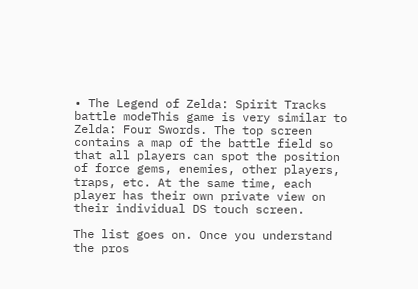• The Legend of Zelda: Spirit Tracks battle modeThis game is very similar to Zelda: Four Swords. The top screen contains a map of the battle field so that all players can spot the position of force gems, enemies, other players, traps, etc. At the same time, each player has their own private view on their individual DS touch screen.

The list goes on. Once you understand the pros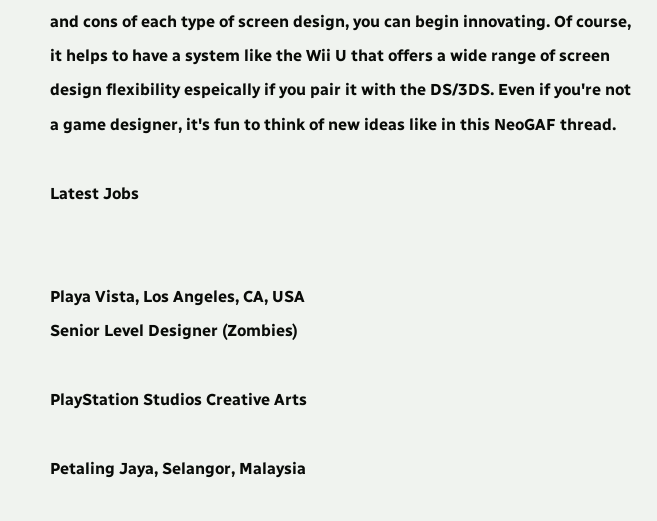and cons of each type of screen design, you can begin innovating. Of course, it helps to have a system like the Wii U that offers a wide range of screen design flexibility espeically if you pair it with the DS/3DS. Even if you're not a game designer, it's fun to think of new ideas like in this NeoGAF thread.

Latest Jobs


Playa Vista, Los Angeles, CA, USA
Senior Level Designer (Zombies)

PlayStation Studios Creative Arts

Petaling Jaya, Selangor, Malaysia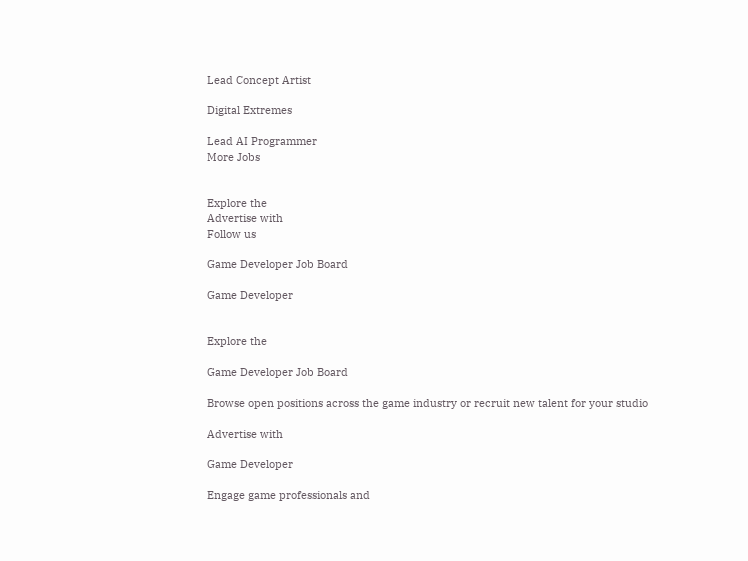Lead Concept Artist

Digital Extremes

Lead AI Programmer
More Jobs


Explore the
Advertise with
Follow us

Game Developer Job Board

Game Developer


Explore the

Game Developer Job Board

Browse open positions across the game industry or recruit new talent for your studio

Advertise with

Game Developer

Engage game professionals and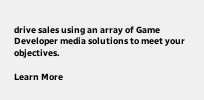drive sales using an array of Game Developer media solutions to meet your objectives.

Learn More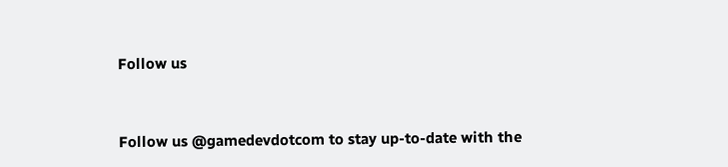Follow us


Follow us @gamedevdotcom to stay up-to-date with the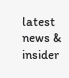latest news & insider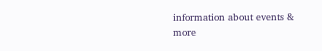information about events & more